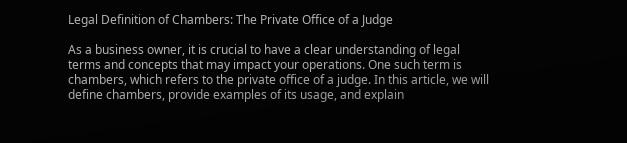Legal Definition of Chambers: The Private Office of a Judge

As a business owner, it is crucial to have a clear understanding of legal terms and concepts that may impact your operations. One such term is chambers, which refers to the private office of a judge. In this article, we will define chambers, provide examples of its usage, and explain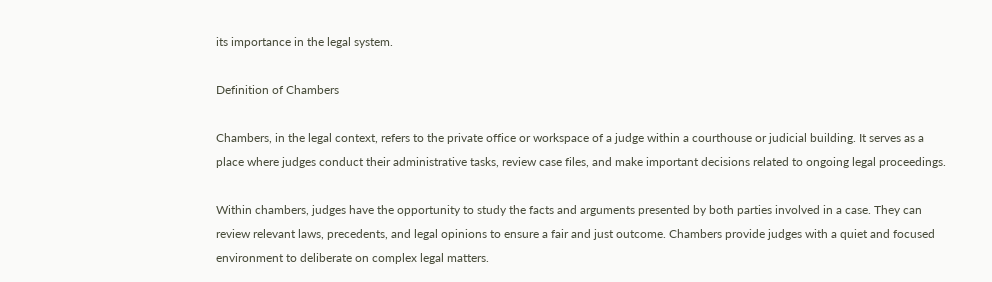its importance in the legal system.

Definition of Chambers

Chambers, in the legal context, refers to the private office or workspace of a judge within a courthouse or judicial building. It serves as a place where judges conduct their administrative tasks, review case files, and make important decisions related to ongoing legal proceedings.

Within chambers, judges have the opportunity to study the facts and arguments presented by both parties involved in a case. They can review relevant laws, precedents, and legal opinions to ensure a fair and just outcome. Chambers provide judges with a quiet and focused environment to deliberate on complex legal matters.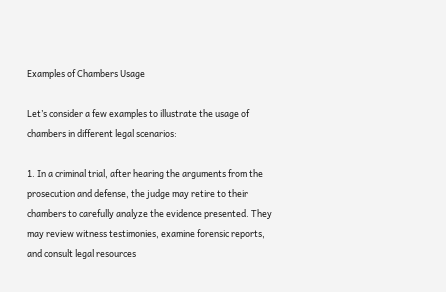Examples of Chambers Usage

Let’s consider a few examples to illustrate the usage of chambers in different legal scenarios:

1. In a criminal trial, after hearing the arguments from the prosecution and defense, the judge may retire to their chambers to carefully analyze the evidence presented. They may review witness testimonies, examine forensic reports, and consult legal resources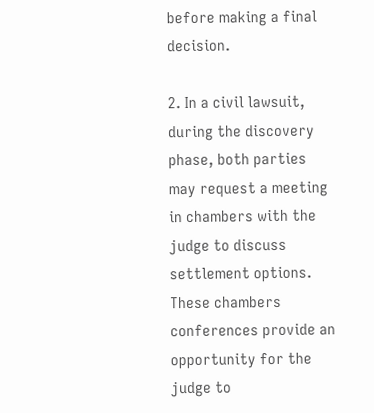before making a final decision.

2. In a civil lawsuit, during the discovery phase, both parties may request a meeting in chambers with the judge to discuss settlement options. These chambers conferences provide an opportunity for the judge to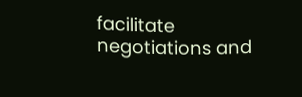facilitate negotiations and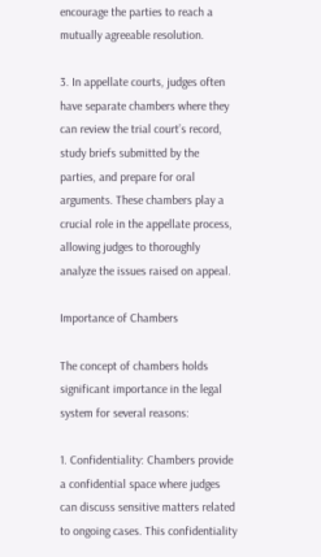encourage the parties to reach a mutually agreeable resolution.

3. In appellate courts, judges often have separate chambers where they can review the trial court’s record, study briefs submitted by the parties, and prepare for oral arguments. These chambers play a crucial role in the appellate process, allowing judges to thoroughly analyze the issues raised on appeal.

Importance of Chambers

The concept of chambers holds significant importance in the legal system for several reasons:

1. Confidentiality: Chambers provide a confidential space where judges can discuss sensitive matters related to ongoing cases. This confidentiality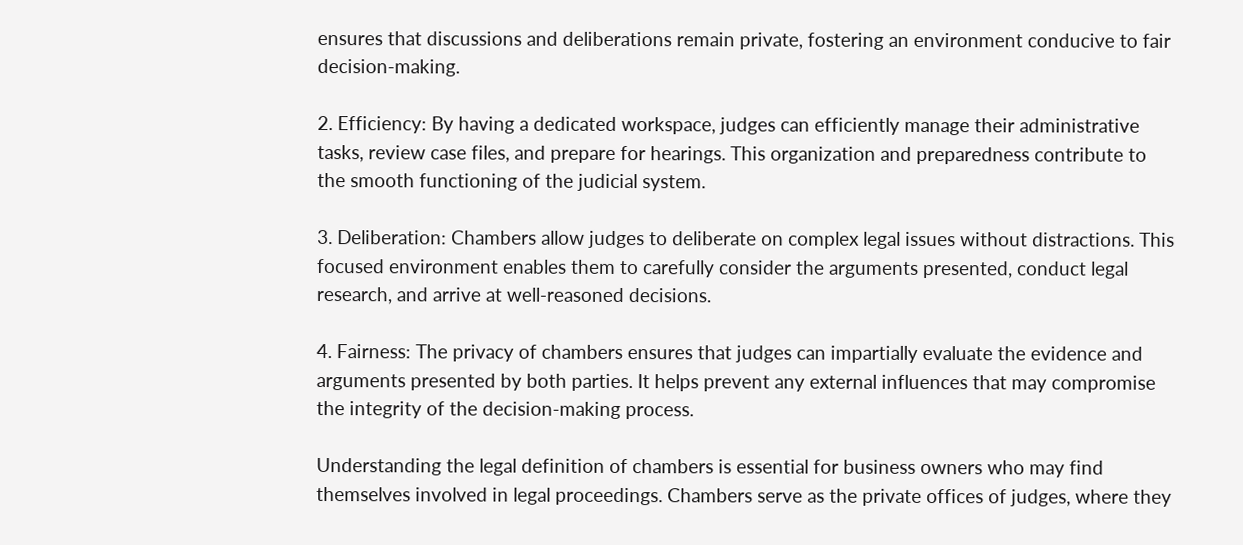ensures that discussions and deliberations remain private, fostering an environment conducive to fair decision-making.

2. Efficiency: By having a dedicated workspace, judges can efficiently manage their administrative tasks, review case files, and prepare for hearings. This organization and preparedness contribute to the smooth functioning of the judicial system.

3. Deliberation: Chambers allow judges to deliberate on complex legal issues without distractions. This focused environment enables them to carefully consider the arguments presented, conduct legal research, and arrive at well-reasoned decisions.

4. Fairness: The privacy of chambers ensures that judges can impartially evaluate the evidence and arguments presented by both parties. It helps prevent any external influences that may compromise the integrity of the decision-making process.

Understanding the legal definition of chambers is essential for business owners who may find themselves involved in legal proceedings. Chambers serve as the private offices of judges, where they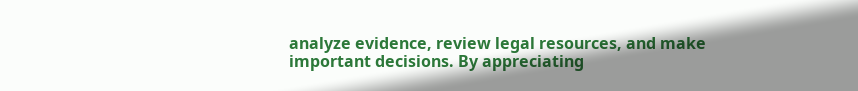analyze evidence, review legal resources, and make important decisions. By appreciating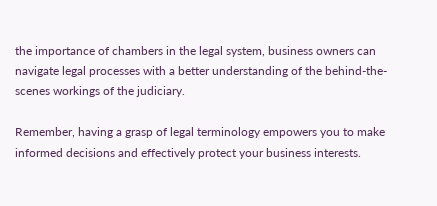the importance of chambers in the legal system, business owners can navigate legal processes with a better understanding of the behind-the-scenes workings of the judiciary.

Remember, having a grasp of legal terminology empowers you to make informed decisions and effectively protect your business interests.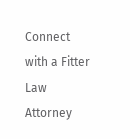Connect with a Fitter Law Attorney